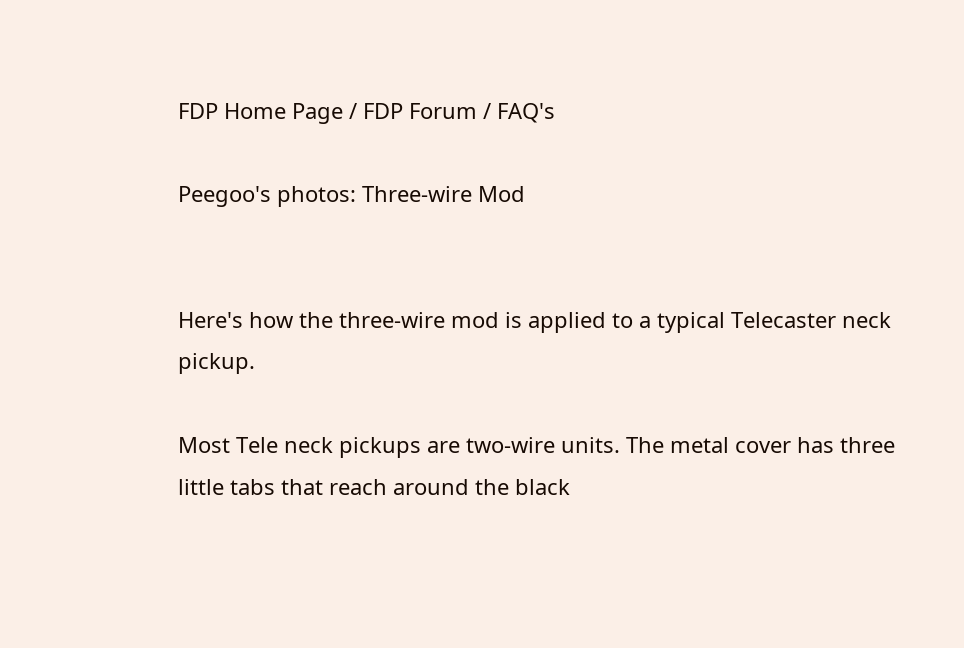FDP Home Page / FDP Forum / FAQ's

Peegoo's photos: Three-wire Mod


Here's how the three-wire mod is applied to a typical Telecaster neck pickup.

Most Tele neck pickups are two-wire units. The metal cover has three little tabs that reach around the black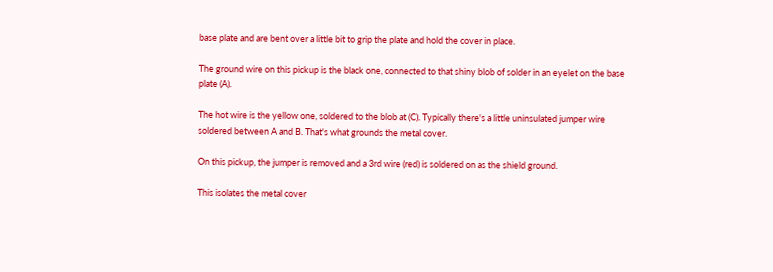base plate and are bent over a little bit to grip the plate and hold the cover in place.

The ground wire on this pickup is the black one, connected to that shiny blob of solder in an eyelet on the base plate (A).

The hot wire is the yellow one, soldered to the blob at (C). Typically there's a little uninsulated jumper wire soldered between A and B. That's what grounds the metal cover.

On this pickup, the jumper is removed and a 3rd wire (red) is soldered on as the shield ground.

This isolates the metal cover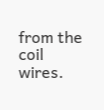from the coil wires.